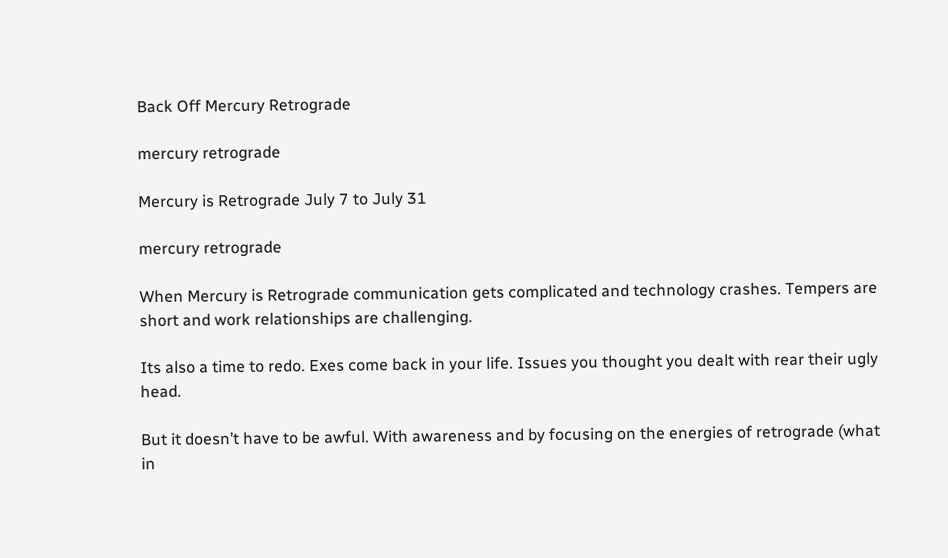Back Off Mercury Retrograde

mercury retrograde

Mercury is Retrograde July 7 to July 31

mercury retrograde

When Mercury is Retrograde communication gets complicated and technology crashes. Tempers are short and work relationships are challenging.

Its also a time to redo. Exes come back in your life. Issues you thought you dealt with rear their ugly head.

But it doesn’t have to be awful. With awareness and by focusing on the energies of retrograde (what in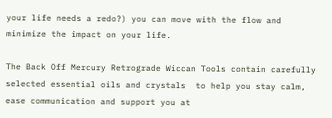your life needs a redo?) you can move with the flow and minimize the impact on your life.

The Back Off Mercury Retrograde Wiccan Tools contain carefully selected essential oils and crystals  to help you stay calm, ease communication and support you at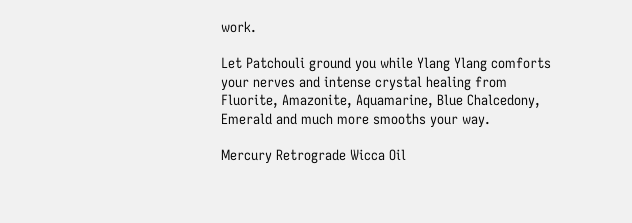work.

Let Patchouli ground you while Ylang Ylang comforts your nerves and intense crystal healing from Fluorite, Amazonite, Aquamarine, Blue Chalcedony, Emerald and much more smooths your way.

Mercury Retrograde Wicca Oil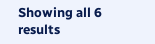Showing all 6 results